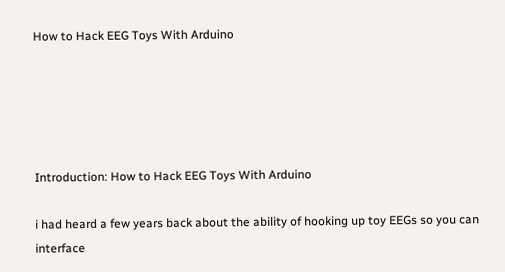How to Hack EEG Toys With Arduino





Introduction: How to Hack EEG Toys With Arduino

i had heard a few years back about the ability of hooking up toy EEGs so you can interface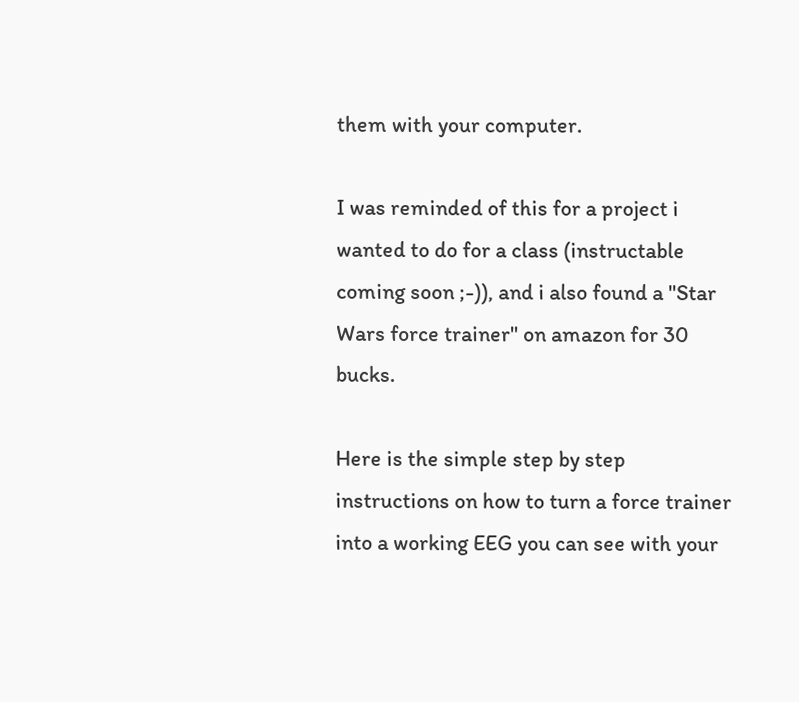them with your computer.

I was reminded of this for a project i wanted to do for a class (instructable coming soon ;-)), and i also found a "Star Wars force trainer" on amazon for 30 bucks.

Here is the simple step by step instructions on how to turn a force trainer into a working EEG you can see with your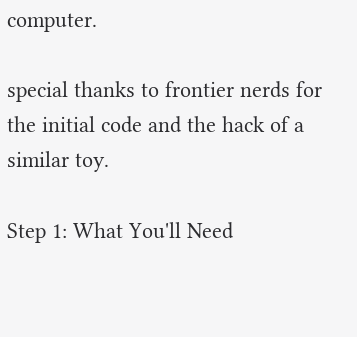computer.

special thanks to frontier nerds for the initial code and the hack of a similar toy.

Step 1: What You'll Need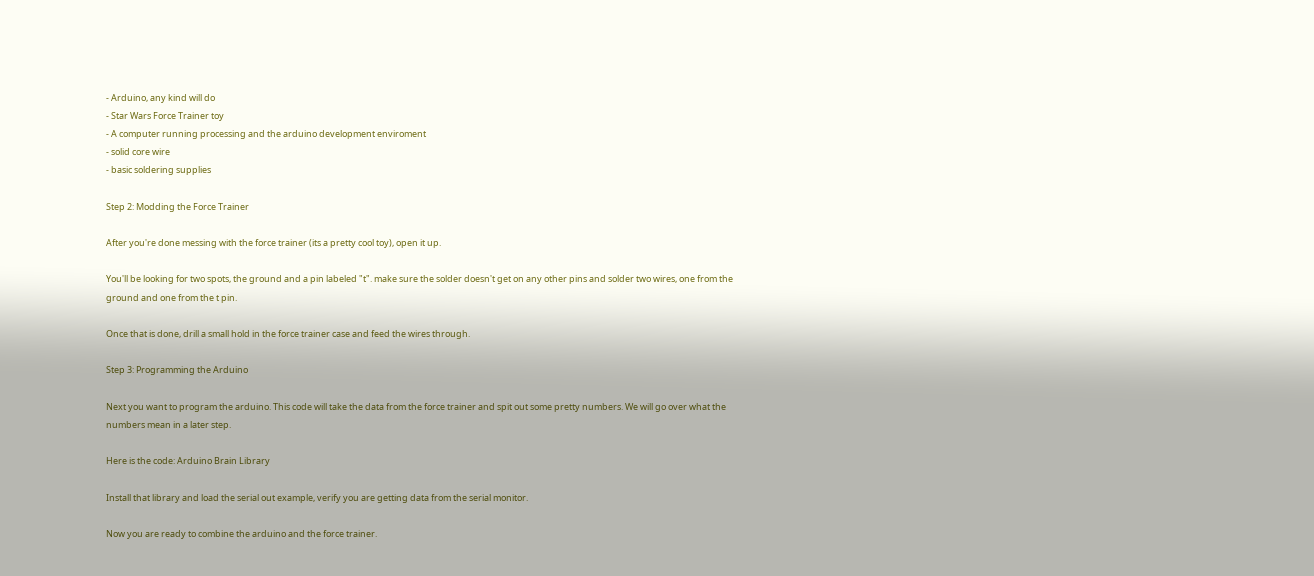- Arduino, any kind will do
- Star Wars Force Trainer toy
- A computer running processing and the arduino development enviroment
- solid core wire
- basic soldering supplies

Step 2: Modding the Force Trainer

After you're done messing with the force trainer (its a pretty cool toy), open it up.

You'll be looking for two spots, the ground and a pin labeled "t". make sure the solder doesn't get on any other pins and solder two wires, one from the ground and one from the t pin.

Once that is done, drill a small hold in the force trainer case and feed the wires through.

Step 3: Programming the Arduino

Next you want to program the arduino. This code will take the data from the force trainer and spit out some pretty numbers. We will go over what the numbers mean in a later step.

Here is the code: Arduino Brain Library

Install that library and load the serial out example, verify you are getting data from the serial monitor.

Now you are ready to combine the arduino and the force trainer.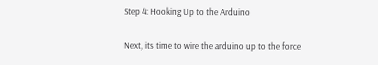Step 4: Hooking Up to the Arduino

Next, its time to wire the arduino up to the force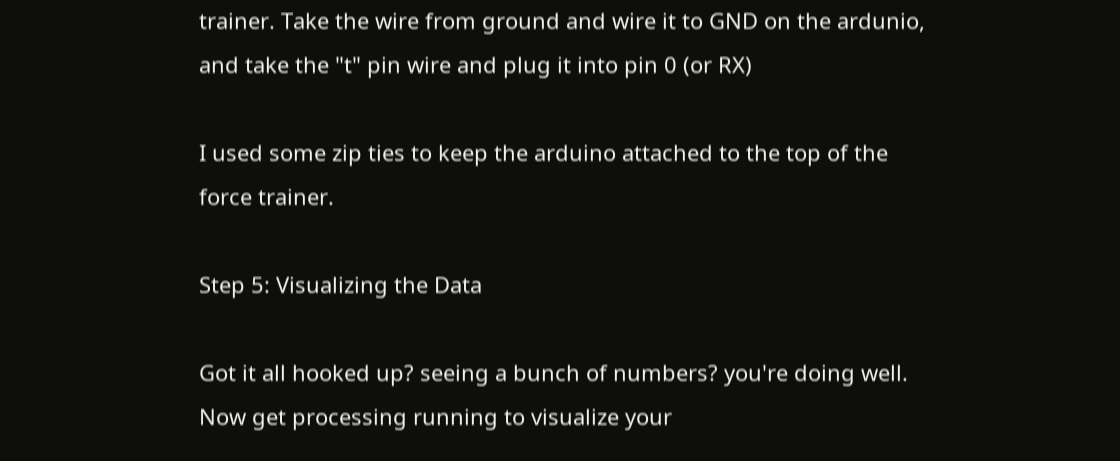trainer. Take the wire from ground and wire it to GND on the ardunio, and take the "t" pin wire and plug it into pin 0 (or RX)

I used some zip ties to keep the arduino attached to the top of the force trainer.

Step 5: Visualizing the Data

Got it all hooked up? seeing a bunch of numbers? you're doing well. Now get processing running to visualize your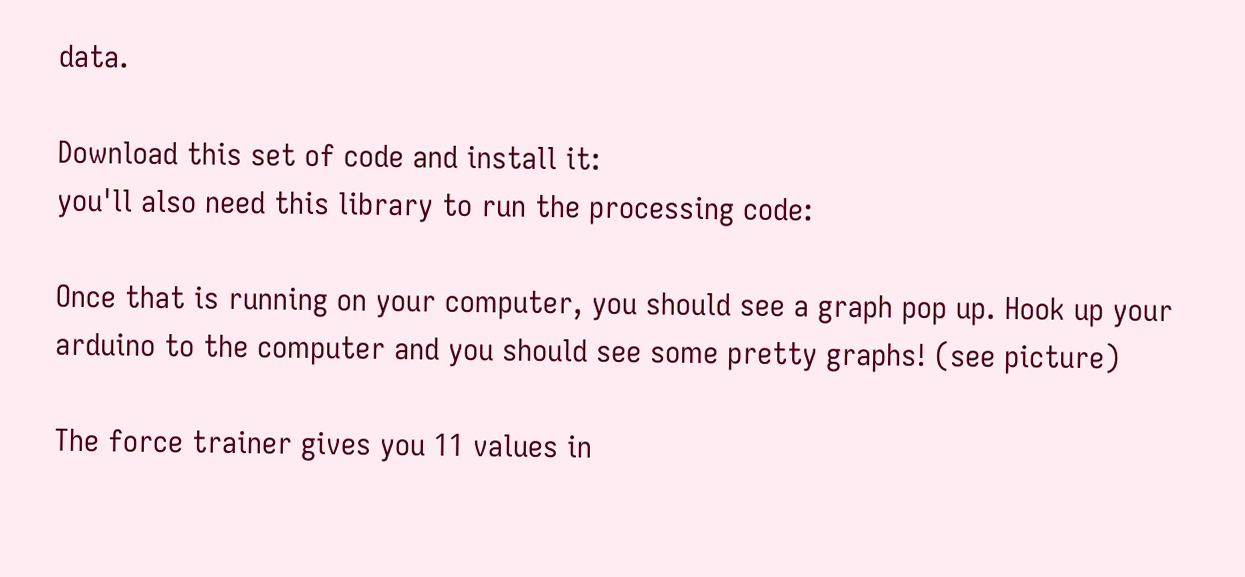data.

Download this set of code and install it:
you'll also need this library to run the processing code:

Once that is running on your computer, you should see a graph pop up. Hook up your arduino to the computer and you should see some pretty graphs! (see picture)

The force trainer gives you 11 values in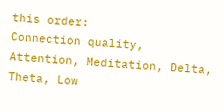this order:
Connection quality, Attention, Meditation, Delta, Theta, Low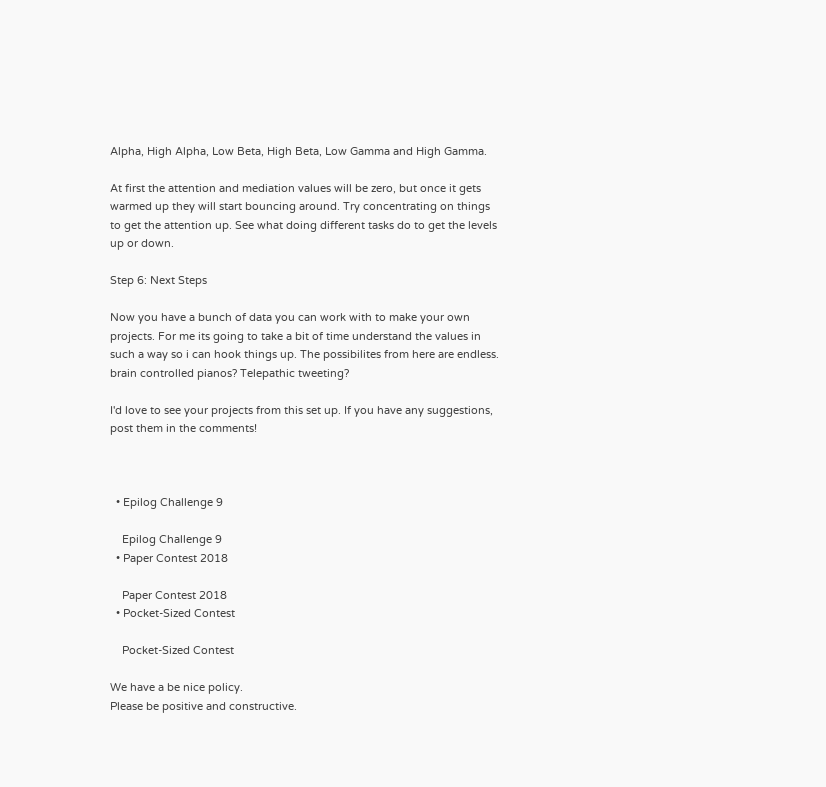Alpha, High Alpha, Low Beta, High Beta, Low Gamma and High Gamma.

At first the attention and mediation values will be zero, but once it gets warmed up they will start bouncing around. Try concentrating on things to get the attention up. See what doing different tasks do to get the levels up or down.

Step 6: Next Steps

Now you have a bunch of data you can work with to make your own projects. For me its going to take a bit of time understand the values in such a way so i can hook things up. The possibilites from here are endless. brain controlled pianos? Telepathic tweeting?

I'd love to see your projects from this set up. If you have any suggestions, post them in the comments!



  • Epilog Challenge 9

    Epilog Challenge 9
  • Paper Contest 2018

    Paper Contest 2018
  • Pocket-Sized Contest

    Pocket-Sized Contest

We have a be nice policy.
Please be positive and constructive.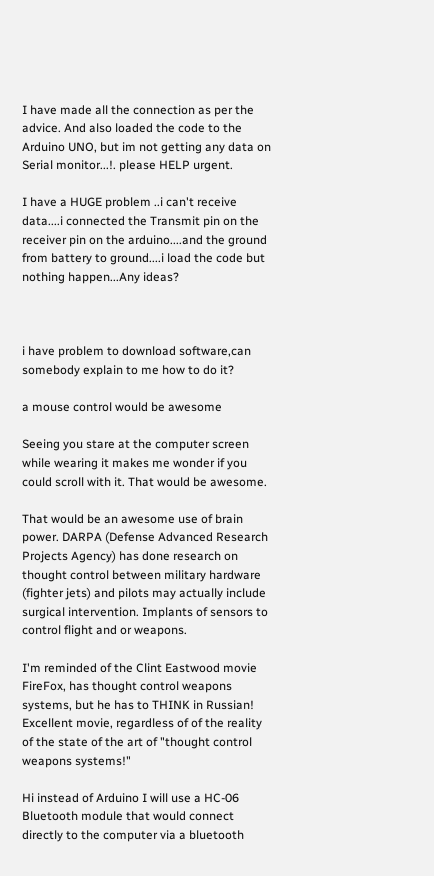I have made all the connection as per the advice. And also loaded the code to the Arduino UNO, but im not getting any data on Serial monitor...!. please HELP urgent.

I have a HUGE problem ..i can't receive data....i connected the Transmit pin on the receiver pin on the arduino....and the ground from battery to ground....i load the code but nothing happen...Any ideas?



i have problem to download software,can somebody explain to me how to do it?

a mouse control would be awesome

Seeing you stare at the computer screen while wearing it makes me wonder if you could scroll with it. That would be awesome.

That would be an awesome use of brain power. DARPA (Defense Advanced Research Projects Agency) has done research on thought control between military hardware (fighter jets) and pilots may actually include surgical intervention. Implants of sensors to control flight and or weapons.

I'm reminded of the Clint Eastwood movie FireFox, has thought control weapons systems, but he has to THINK in Russian! Excellent movie, regardless of of the reality of the state of the art of "thought control weapons systems!"

Hi instead of Arduino I will use a HC-06 Bluetooth module that would connect directly to the computer via a bluetooth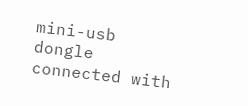mini-usb dongle connected with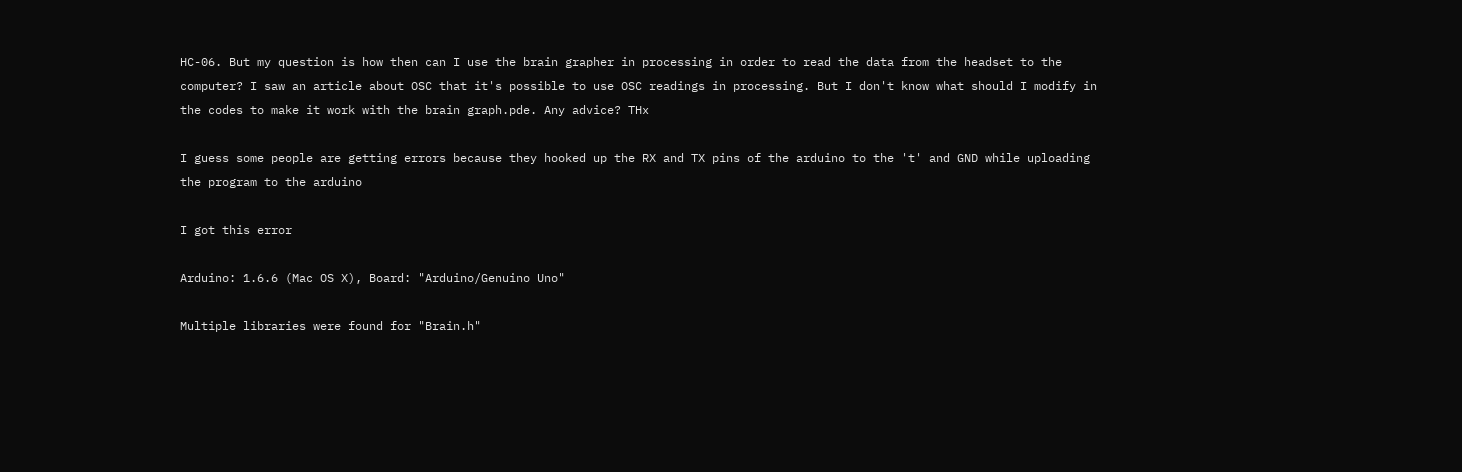HC-06. But my question is how then can I use the brain grapher in processing in order to read the data from the headset to the computer? I saw an article about OSC that it's possible to use OSC readings in processing. But I don't know what should I modify in the codes to make it work with the brain graph.pde. Any advice? THx

I guess some people are getting errors because they hooked up the RX and TX pins of the arduino to the 't' and GND while uploading the program to the arduino

I got this error

Arduino: 1.6.6 (Mac OS X), Board: "Arduino/Genuino Uno"

Multiple libraries were found for "Brain.h"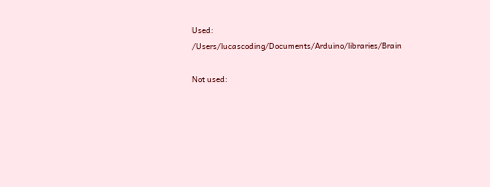Used: /Users/lucascoding/Documents/Arduino/libraries/Brain

Not used: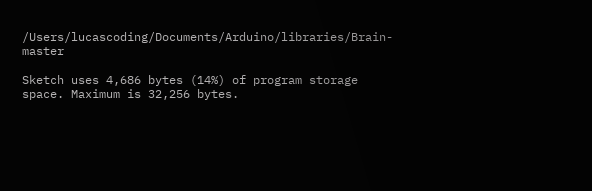/Users/lucascoding/Documents/Arduino/libraries/Brain-master

Sketch uses 4,686 bytes (14%) of program storage space. Maximum is 32,256 bytes.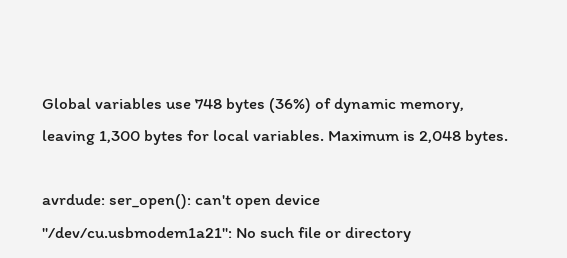Global variables use 748 bytes (36%) of dynamic memory, leaving 1,300 bytes for local variables. Maximum is 2,048 bytes.

avrdude: ser_open(): can't open device "/dev/cu.usbmodem1a21": No such file or directory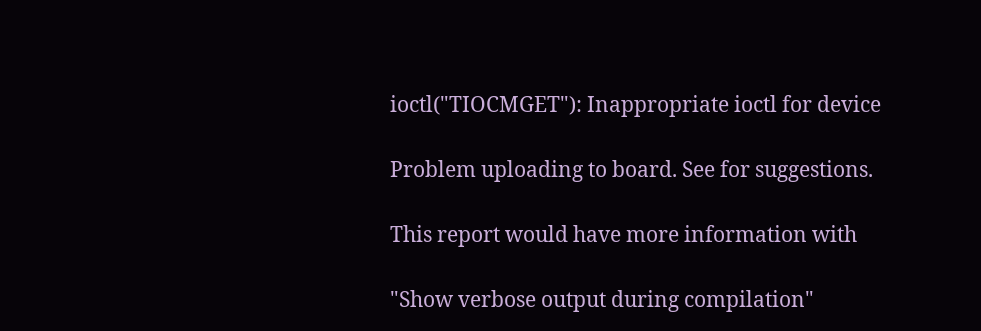ioctl("TIOCMGET"): Inappropriate ioctl for device

Problem uploading to board. See for suggestions.

This report would have more information with

"Show verbose output during compilation"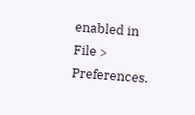enabled in File > Preferences.